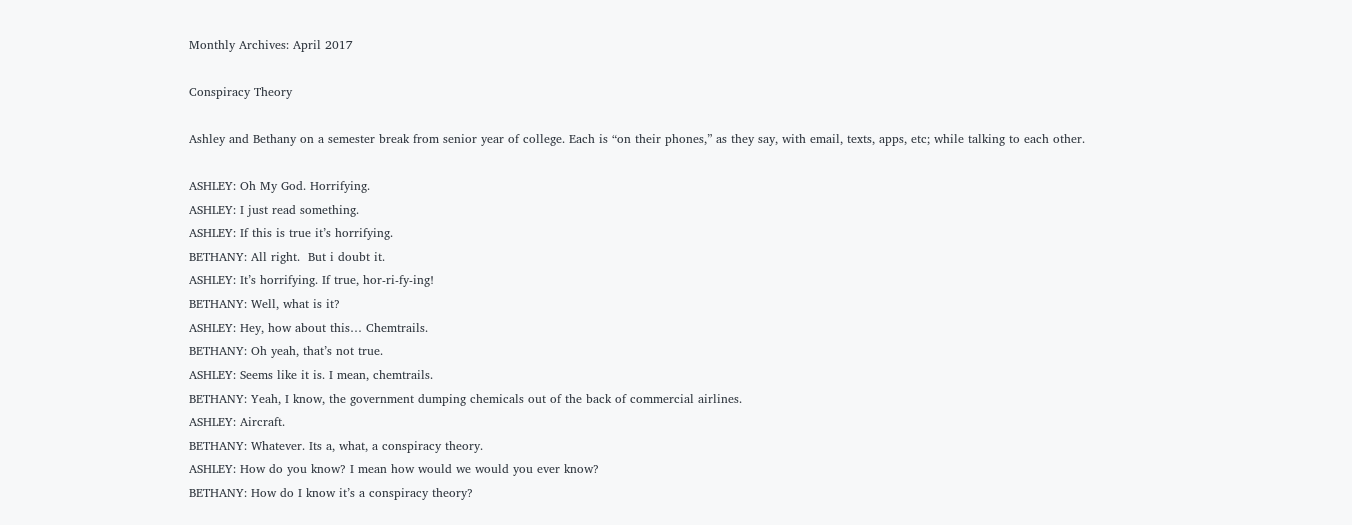Monthly Archives: April 2017

Conspiracy Theory

Ashley and Bethany on a semester break from senior year of college. Each is “on their phones,” as they say, with email, texts, apps, etc; while talking to each other.

ASHLEY: Oh My God. Horrifying.
ASHLEY: I just read something.
ASHLEY: If this is true it’s horrifying.
BETHANY: All right.  But i doubt it.
ASHLEY: It’s horrifying. If true, hor-ri-fy-ing!
BETHANY: Well, what is it?
ASHLEY: Hey, how about this… Chemtrails.
BETHANY: Oh yeah, that’s not true.
ASHLEY: Seems like it is. I mean, chemtrails.
BETHANY: Yeah, I know, the government dumping chemicals out of the back of commercial airlines.
ASHLEY: Aircraft.
BETHANY: Whatever. Its a, what, a conspiracy theory.
ASHLEY: How do you know? I mean how would we would you ever know?
BETHANY: How do I know it’s a conspiracy theory?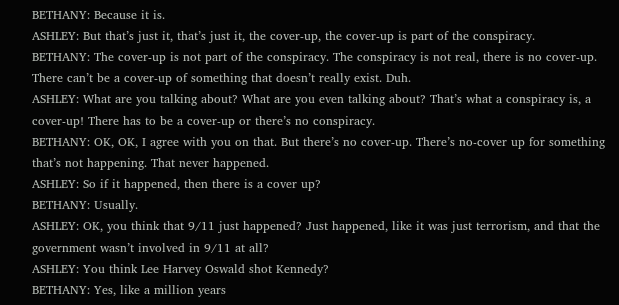BETHANY: Because it is.
ASHLEY: But that’s just it, that’s just it, the cover-up, the cover-up is part of the conspiracy.
BETHANY: The cover-up is not part of the conspiracy. The conspiracy is not real, there is no cover-up. There can’t be a cover-up of something that doesn’t really exist. Duh.
ASHLEY: What are you talking about? What are you even talking about? That’s what a conspiracy is, a cover-up! There has to be a cover-up or there’s no conspiracy.
BETHANY: OK, OK, I agree with you on that. But there’s no cover-up. There’s no-cover up for something that’s not happening. That never happened.
ASHLEY: So if it happened, then there is a cover up?
BETHANY: Usually.
ASHLEY: OK, you think that 9/11 just happened? Just happened, like it was just terrorism, and that the government wasn’t involved in 9/11 at all?
ASHLEY: You think Lee Harvey Oswald shot Kennedy?
BETHANY: Yes, like a million years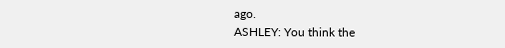ago.
ASHLEY: You think the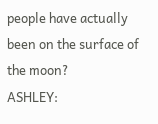people have actually been on the surface of the moon?
ASHLEY: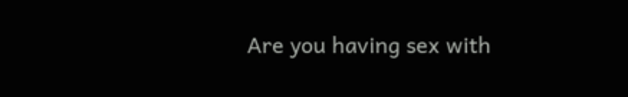Are you having sex with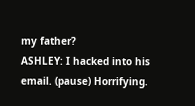my father?
ASHLEY: I hacked into his email. (pause) Horrifying.